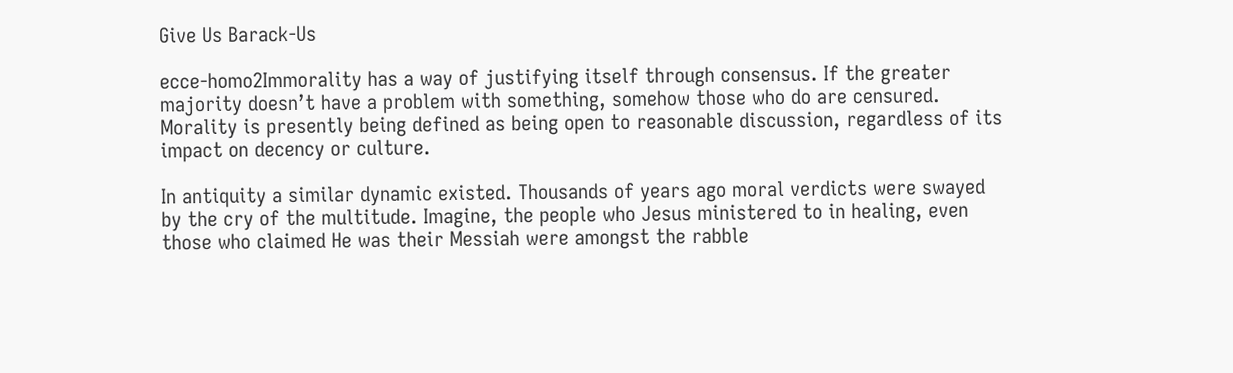Give Us Barack-Us

ecce-homo2Immorality has a way of justifying itself through consensus. If the greater majority doesn’t have a problem with something, somehow those who do are censured. Morality is presently being defined as being open to reasonable discussion, regardless of its impact on decency or culture.

In antiquity a similar dynamic existed. Thousands of years ago moral verdicts were swayed by the cry of the multitude. Imagine, the people who Jesus ministered to in healing, even those who claimed He was their Messiah were amongst the rabble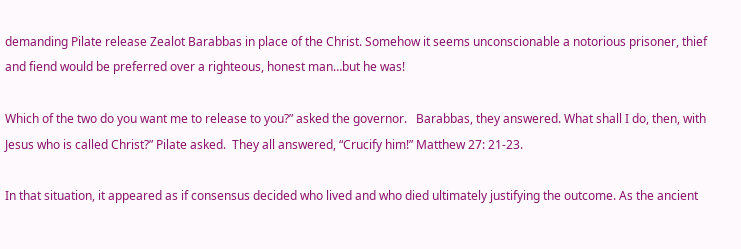demanding Pilate release Zealot Barabbas in place of the Christ. Somehow it seems unconscionable a notorious prisoner, thief and fiend would be preferred over a righteous, honest man…but he was!

Which of the two do you want me to release to you?” asked the governor.   Barabbas, they answered. What shall I do, then, with Jesus who is called Christ?” Pilate asked.  They all answered, “Crucify him!” Matthew 27: 21-23.

In that situation, it appeared as if consensus decided who lived and who died ultimately justifying the outcome. As the ancient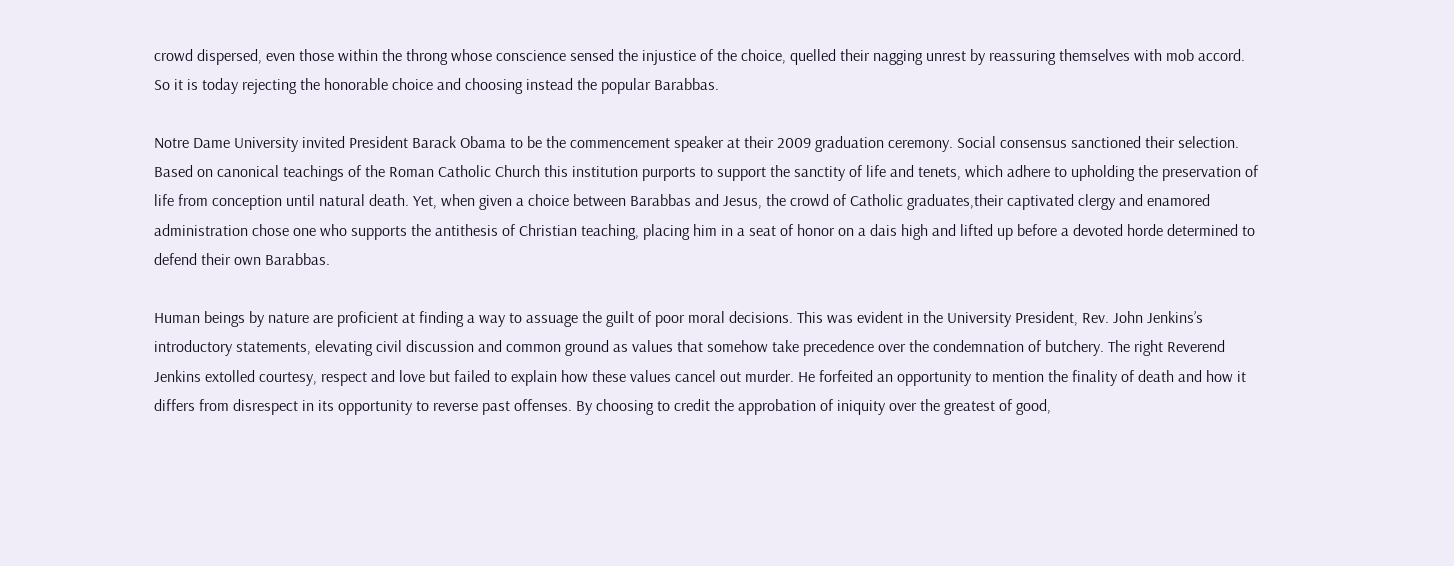crowd dispersed, even those within the throng whose conscience sensed the injustice of the choice, quelled their nagging unrest by reassuring themselves with mob accord. So it is today rejecting the honorable choice and choosing instead the popular Barabbas.

Notre Dame University invited President Barack Obama to be the commencement speaker at their 2009 graduation ceremony. Social consensus sanctioned their selection. Based on canonical teachings of the Roman Catholic Church this institution purports to support the sanctity of life and tenets, which adhere to upholding the preservation of life from conception until natural death. Yet, when given a choice between Barabbas and Jesus, the crowd of Catholic graduates,their captivated clergy and enamored administration chose one who supports the antithesis of Christian teaching, placing him in a seat of honor on a dais high and lifted up before a devoted horde determined to defend their own Barabbas.

Human beings by nature are proficient at finding a way to assuage the guilt of poor moral decisions. This was evident in the University President, Rev. John Jenkins’s introductory statements, elevating civil discussion and common ground as values that somehow take precedence over the condemnation of butchery. The right Reverend Jenkins extolled courtesy, respect and love but failed to explain how these values cancel out murder. He forfeited an opportunity to mention the finality of death and how it differs from disrespect in its opportunity to reverse past offenses. By choosing to credit the approbation of iniquity over the greatest of good,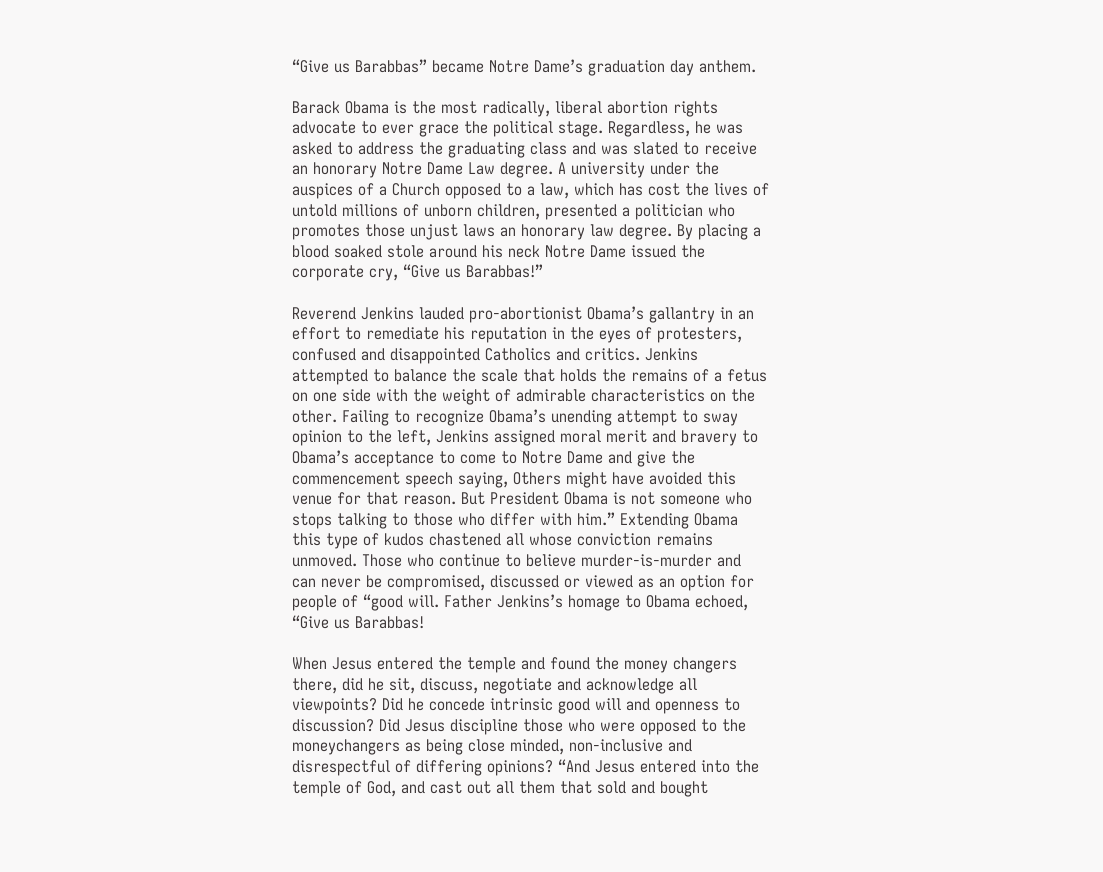“Give us Barabbas” became Notre Dame’s graduation day anthem.

Barack Obama is the most radically, liberal abortion rights advocate to ever grace the political stage. Regardless, he was asked to address the graduating class and was slated to receive an honorary Notre Dame Law degree. A university under the auspices of a Church opposed to a law, which has cost the lives of untold millions of unborn children, presented a politician who promotes those unjust laws an honorary law degree. By placing a blood soaked stole around his neck Notre Dame issued the corporate cry, “Give us Barabbas!”

Reverend Jenkins lauded pro-abortionist Obama’s gallantry in an effort to remediate his reputation in the eyes of protesters, confused and disappointed Catholics and critics. Jenkins attempted to balance the scale that holds the remains of a fetus on one side with the weight of admirable characteristics on the other. Failing to recognize Obama’s unending attempt to sway opinion to the left, Jenkins assigned moral merit and bravery to Obama’s acceptance to come to Notre Dame and give the commencement speech saying, Others might have avoided this venue for that reason. But President Obama is not someone who stops talking to those who differ with him.” Extending Obama this type of kudos chastened all whose conviction remains unmoved. Those who continue to believe murder-is-murder and can never be compromised, discussed or viewed as an option for people of “good will. Father Jenkins’s homage to Obama echoed, “Give us Barabbas!

When Jesus entered the temple and found the money changers there, did he sit, discuss, negotiate and acknowledge all viewpoints? Did he concede intrinsic good will and openness to discussion? Did Jesus discipline those who were opposed to the moneychangers as being close minded, non-inclusive and disrespectful of differing opinions? “And Jesus entered into the temple of God, and cast out all them that sold and bought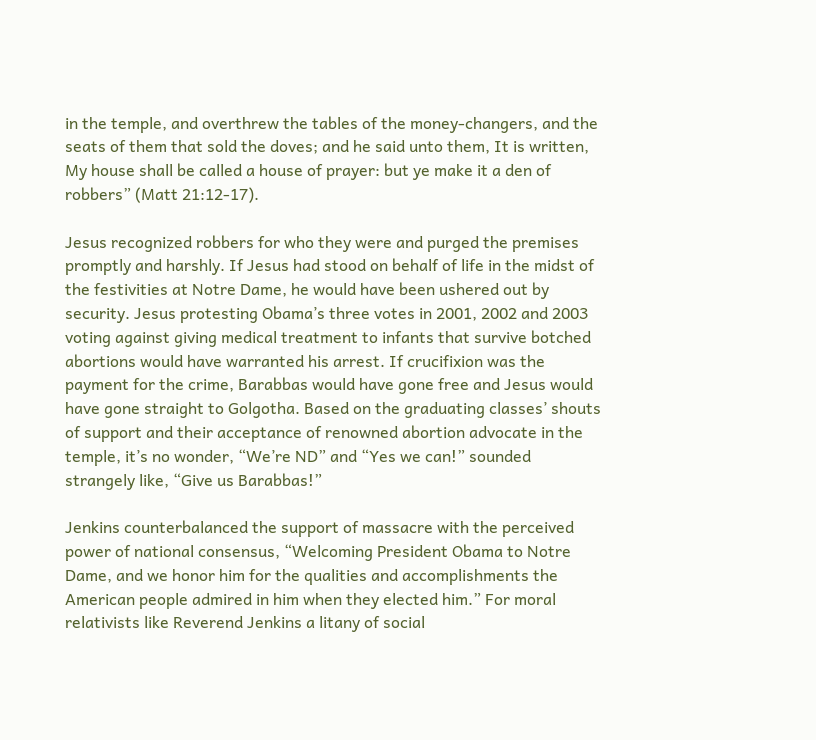in the temple, and overthrew the tables of the money-changers, and the seats of them that sold the doves; and he said unto them, It is written, My house shall be called a house of prayer: but ye make it a den of robbers” (Matt 21:12-17).

Jesus recognized robbers for who they were and purged the premises promptly and harshly. If Jesus had stood on behalf of life in the midst of the festivities at Notre Dame, he would have been ushered out by security. Jesus protesting Obama’s three votes in 2001, 2002 and 2003 voting against giving medical treatment to infants that survive botched abortions would have warranted his arrest. If crucifixion was the payment for the crime, Barabbas would have gone free and Jesus would have gone straight to Golgotha. Based on the graduating classes’ shouts of support and their acceptance of renowned abortion advocate in the temple, it’s no wonder, “We’re ND” and “Yes we can!” sounded strangely like, “Give us Barabbas!”

Jenkins counterbalanced the support of massacre with the perceived power of national consensus, “Welcoming President Obama to Notre Dame, and we honor him for the qualities and accomplishments the American people admired in him when they elected him.” For moral relativists like Reverend Jenkins a litany of social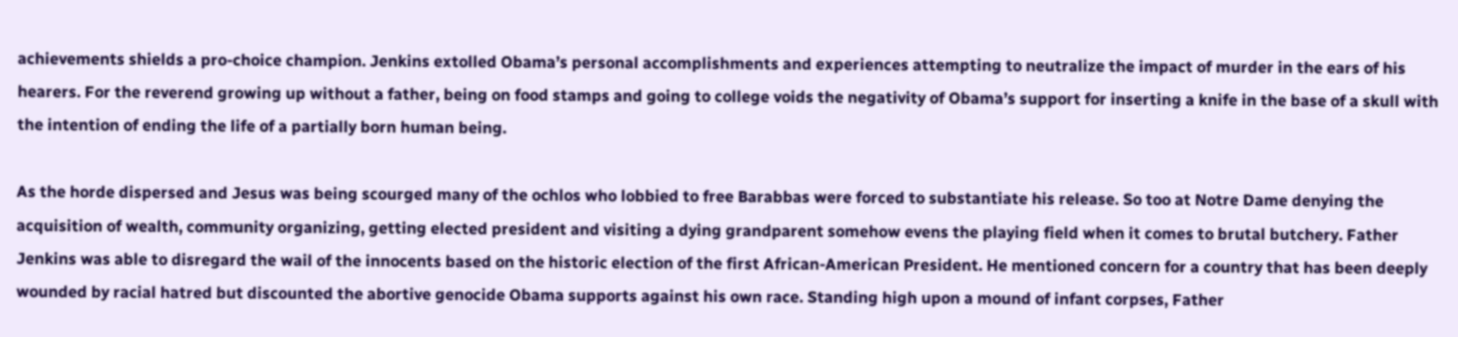achievements shields a pro-choice champion. Jenkins extolled Obama’s personal accomplishments and experiences attempting to neutralize the impact of murder in the ears of his hearers. For the reverend growing up without a father, being on food stamps and going to college voids the negativity of Obama’s support for inserting a knife in the base of a skull with the intention of ending the life of a partially born human being.

As the horde dispersed and Jesus was being scourged many of the ochlos who lobbied to free Barabbas were forced to substantiate his release. So too at Notre Dame denying the acquisition of wealth, community organizing, getting elected president and visiting a dying grandparent somehow evens the playing field when it comes to brutal butchery. Father Jenkins was able to disregard the wail of the innocents based on the historic election of the first African-American President. He mentioned concern for a country that has been deeply wounded by racial hatred but discounted the abortive genocide Obama supports against his own race. Standing high upon a mound of infant corpses, Father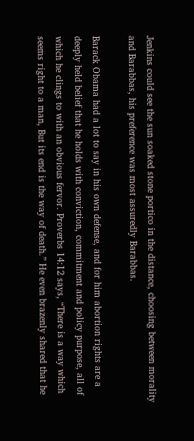Jenkins could see the sun soaked stone portico in the distance, choosing between morality and Barabbas, his preference was most assuredly Barabbas.

Barack Obama had a lot to say in his own defense, and for him abortion rights are a deeply held belief that he holds with conviction, commitment and policy purpose, all of which he clings to with an obvious fervor. Proverbs 14:12 says, “There is a way which seems right to a man, But its end is the way of death.” He even brazenly shared that he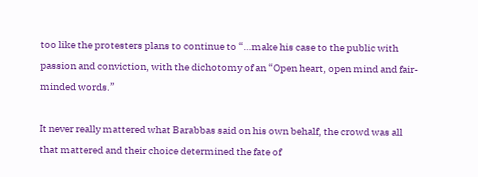too like the protesters plans to continue to “…make his case to the public with passion and conviction, with the dichotomy of an “Open heart, open mind and fair-minded words.”

It never really mattered what Barabbas said on his own behalf, the crowd was all that mattered and their choice determined the fate of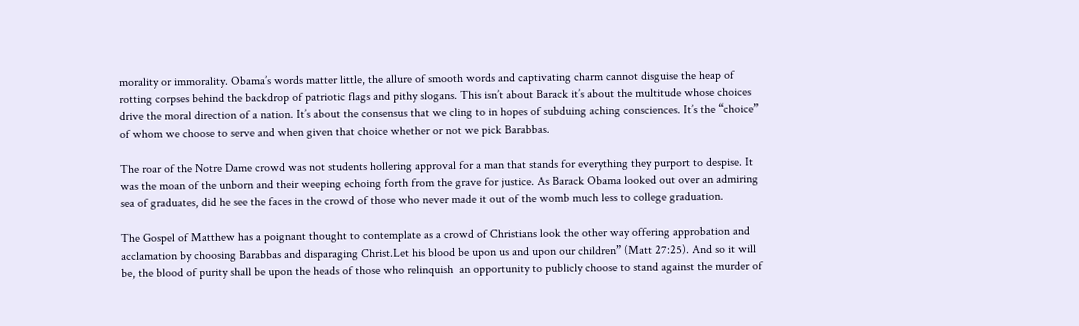morality or immorality. Obama’s words matter little, the allure of smooth words and captivating charm cannot disguise the heap of rotting corpses behind the backdrop of patriotic flags and pithy slogans. This isn’t about Barack it’s about the multitude whose choices drive the moral direction of a nation. It’s about the consensus that we cling to in hopes of subduing aching consciences. It’s the “choice” of whom we choose to serve and when given that choice whether or not we pick Barabbas.

The roar of the Notre Dame crowd was not students hollering approval for a man that stands for everything they purport to despise. It was the moan of the unborn and their weeping echoing forth from the grave for justice. As Barack Obama looked out over an admiring sea of graduates, did he see the faces in the crowd of those who never made it out of the womb much less to college graduation.

The Gospel of Matthew has a poignant thought to contemplate as a crowd of Christians look the other way offering approbation and acclamation by choosing Barabbas and disparaging Christ.Let his blood be upon us and upon our children” (Matt 27:25). And so it will be, the blood of purity shall be upon the heads of those who relinquish  an opportunity to publicly choose to stand against the murder of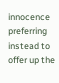innocence preferring instead to offer up the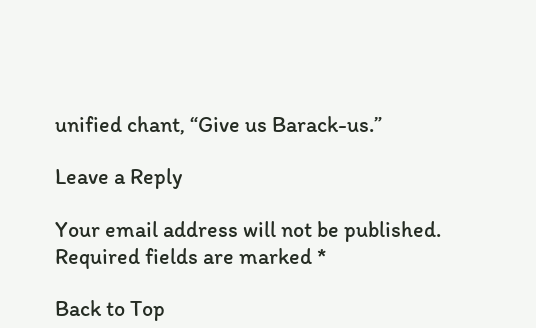unified chant, “Give us Barack-us.”

Leave a Reply

Your email address will not be published. Required fields are marked *

Back to Top